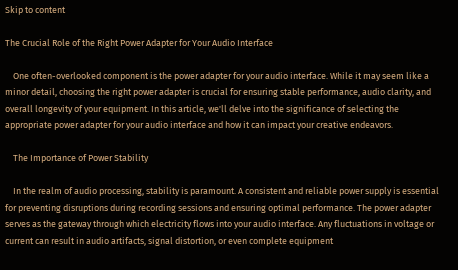Skip to content

The Crucial Role of the Right Power Adapter for Your Audio Interface

    One often-overlooked component is the power adapter for your audio interface. While it may seem like a minor detail, choosing the right power adapter is crucial for ensuring stable performance, audio clarity, and overall longevity of your equipment. In this article, we'll delve into the significance of selecting the appropriate power adapter for your audio interface and how it can impact your creative endeavors.

    The Importance of Power Stability

    In the realm of audio processing, stability is paramount. A consistent and reliable power supply is essential for preventing disruptions during recording sessions and ensuring optimal performance. The power adapter serves as the gateway through which electricity flows into your audio interface. Any fluctuations in voltage or current can result in audio artifacts, signal distortion, or even complete equipment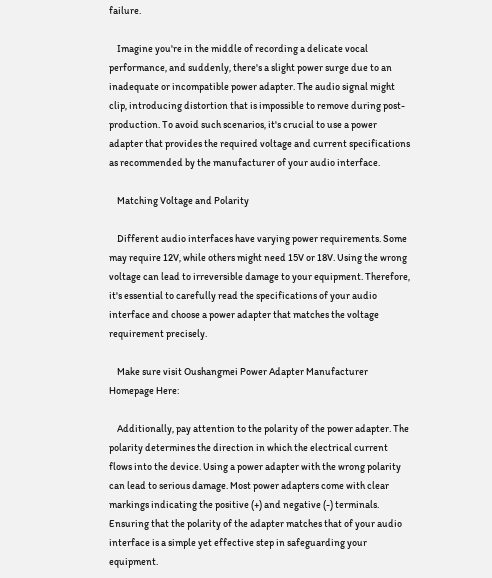failure.

    Imagine you're in the middle of recording a delicate vocal performance, and suddenly, there's a slight power surge due to an inadequate or incompatible power adapter. The audio signal might clip, introducing distortion that is impossible to remove during post-production. To avoid such scenarios, it's crucial to use a power adapter that provides the required voltage and current specifications as recommended by the manufacturer of your audio interface.

    Matching Voltage and Polarity

    Different audio interfaces have varying power requirements. Some may require 12V, while others might need 15V or 18V. Using the wrong voltage can lead to irreversible damage to your equipment. Therefore, it's essential to carefully read the specifications of your audio interface and choose a power adapter that matches the voltage requirement precisely.

    Make sure visit Oushangmei Power Adapter Manufacturer Homepage Here:

    Additionally, pay attention to the polarity of the power adapter. The polarity determines the direction in which the electrical current flows into the device. Using a power adapter with the wrong polarity can lead to serious damage. Most power adapters come with clear markings indicating the positive (+) and negative (-) terminals. Ensuring that the polarity of the adapter matches that of your audio interface is a simple yet effective step in safeguarding your equipment.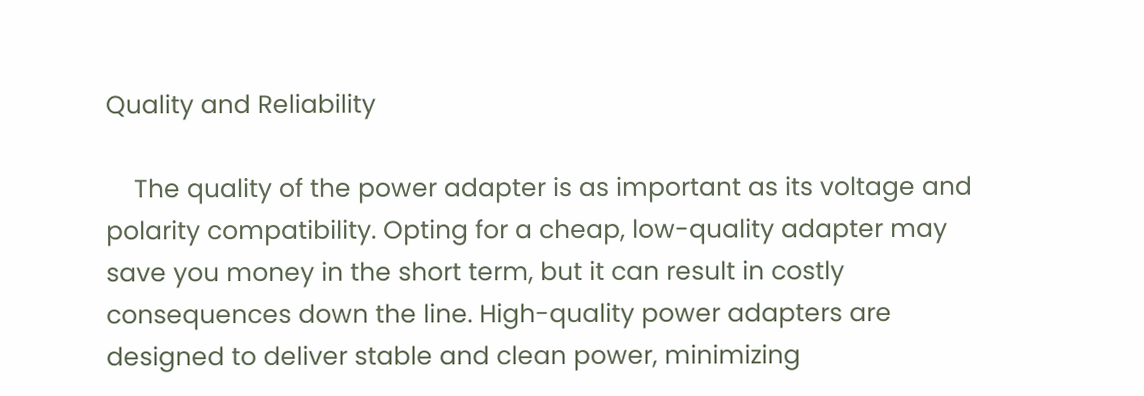Quality and Reliability

    The quality of the power adapter is as important as its voltage and polarity compatibility. Opting for a cheap, low-quality adapter may save you money in the short term, but it can result in costly consequences down the line. High-quality power adapters are designed to deliver stable and clean power, minimizing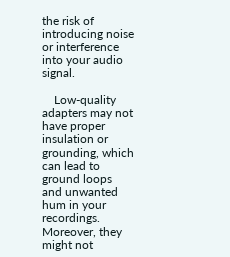the risk of introducing noise or interference into your audio signal.

    Low-quality adapters may not have proper insulation or grounding, which can lead to ground loops and unwanted hum in your recordings. Moreover, they might not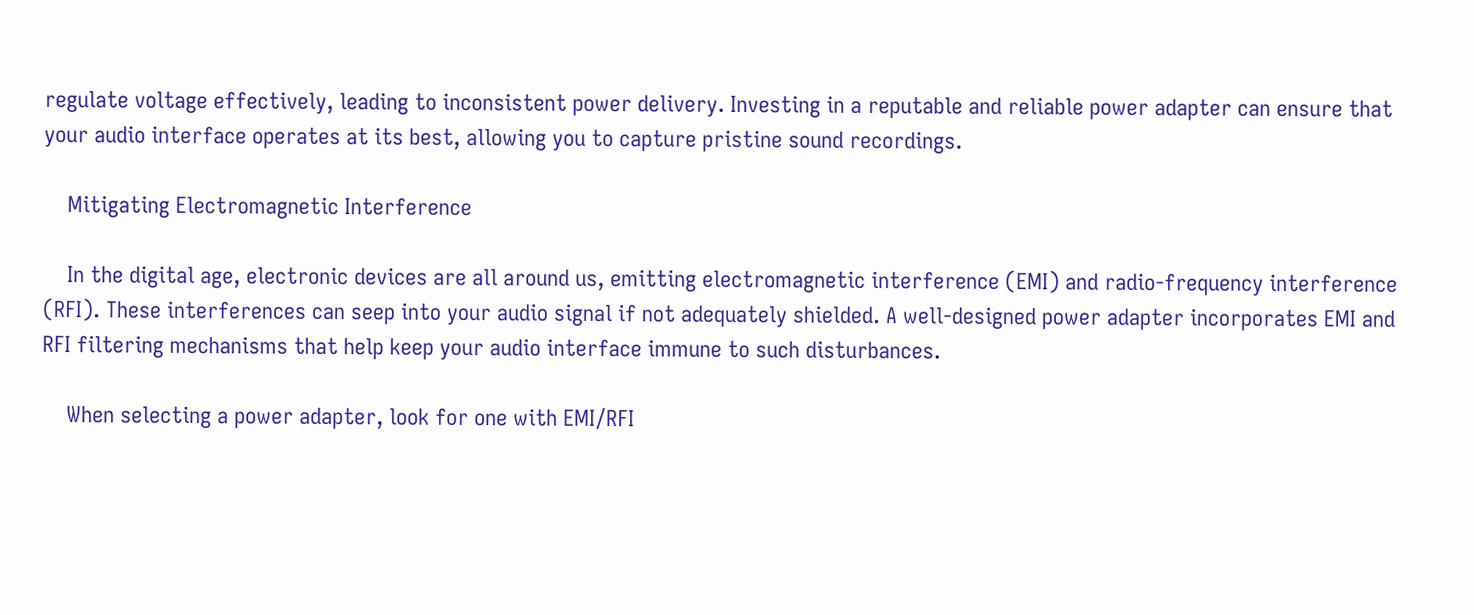regulate voltage effectively, leading to inconsistent power delivery. Investing in a reputable and reliable power adapter can ensure that your audio interface operates at its best, allowing you to capture pristine sound recordings.

    Mitigating Electromagnetic Interference

    In the digital age, electronic devices are all around us, emitting electromagnetic interference (EMI) and radio-frequency interference (RFI). These interferences can seep into your audio signal if not adequately shielded. A well-designed power adapter incorporates EMI and RFI filtering mechanisms that help keep your audio interface immune to such disturbances.

    When selecting a power adapter, look for one with EMI/RFI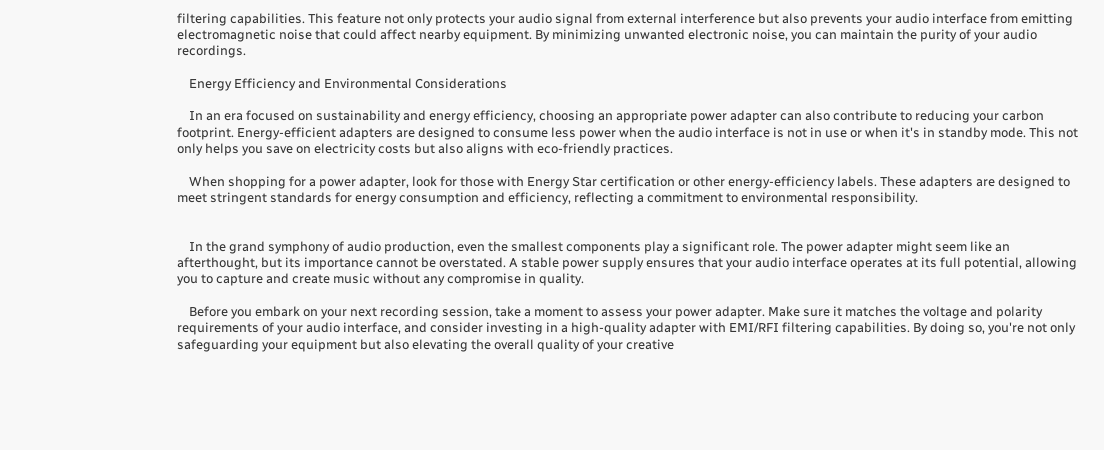filtering capabilities. This feature not only protects your audio signal from external interference but also prevents your audio interface from emitting electromagnetic noise that could affect nearby equipment. By minimizing unwanted electronic noise, you can maintain the purity of your audio recordings.

    Energy Efficiency and Environmental Considerations

    In an era focused on sustainability and energy efficiency, choosing an appropriate power adapter can also contribute to reducing your carbon footprint. Energy-efficient adapters are designed to consume less power when the audio interface is not in use or when it's in standby mode. This not only helps you save on electricity costs but also aligns with eco-friendly practices.

    When shopping for a power adapter, look for those with Energy Star certification or other energy-efficiency labels. These adapters are designed to meet stringent standards for energy consumption and efficiency, reflecting a commitment to environmental responsibility.


    In the grand symphony of audio production, even the smallest components play a significant role. The power adapter might seem like an afterthought, but its importance cannot be overstated. A stable power supply ensures that your audio interface operates at its full potential, allowing you to capture and create music without any compromise in quality.

    Before you embark on your next recording session, take a moment to assess your power adapter. Make sure it matches the voltage and polarity requirements of your audio interface, and consider investing in a high-quality adapter with EMI/RFI filtering capabilities. By doing so, you're not only safeguarding your equipment but also elevating the overall quality of your creative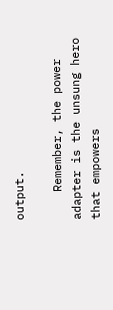output.

    Remember, the power adapter is the unsung hero that empowers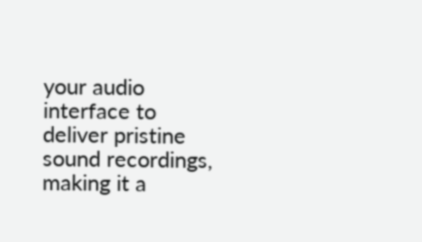your audio interface to deliver pristine sound recordings, making it a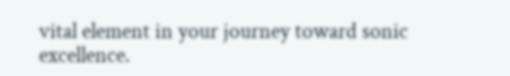vital element in your journey toward sonic excellence.